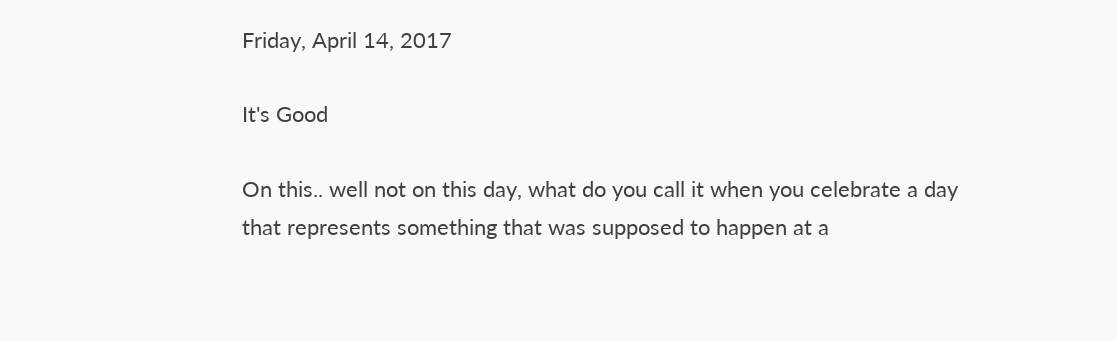Friday, April 14, 2017

It's Good

On this.. well not on this day, what do you call it when you celebrate a day that represents something that was supposed to happen at a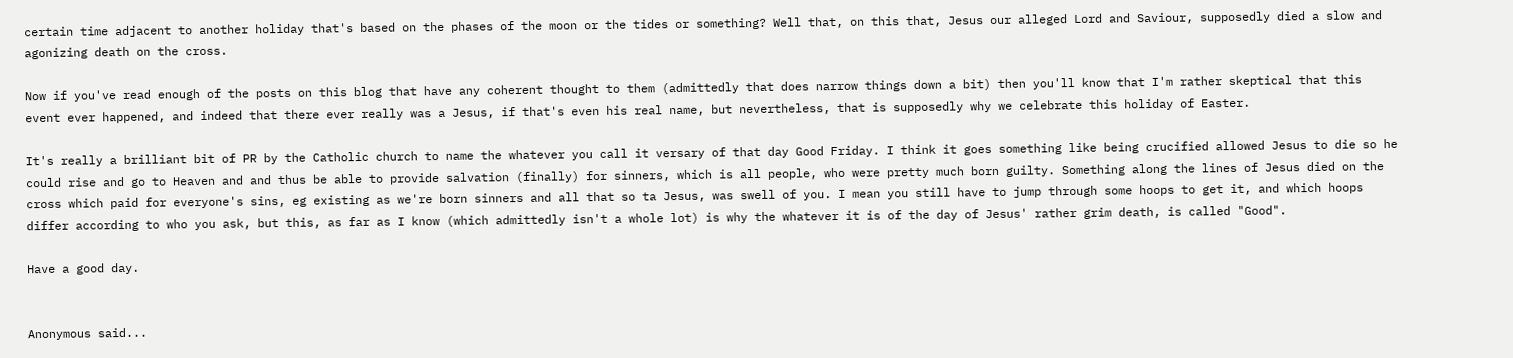certain time adjacent to another holiday that's based on the phases of the moon or the tides or something? Well that, on this that, Jesus our alleged Lord and Saviour, supposedly died a slow and agonizing death on the cross.

Now if you've read enough of the posts on this blog that have any coherent thought to them (admittedly that does narrow things down a bit) then you'll know that I'm rather skeptical that this event ever happened, and indeed that there ever really was a Jesus, if that's even his real name, but nevertheless, that is supposedly why we celebrate this holiday of Easter.

It's really a brilliant bit of PR by the Catholic church to name the whatever you call it versary of that day Good Friday. I think it goes something like being crucified allowed Jesus to die so he could rise and go to Heaven and and thus be able to provide salvation (finally) for sinners, which is all people, who were pretty much born guilty. Something along the lines of Jesus died on the cross which paid for everyone's sins, eg existing as we're born sinners and all that so ta Jesus, was swell of you. I mean you still have to jump through some hoops to get it, and which hoops differ according to who you ask, but this, as far as I know (which admittedly isn't a whole lot) is why the whatever it is of the day of Jesus' rather grim death, is called "Good".

Have a good day.


Anonymous said...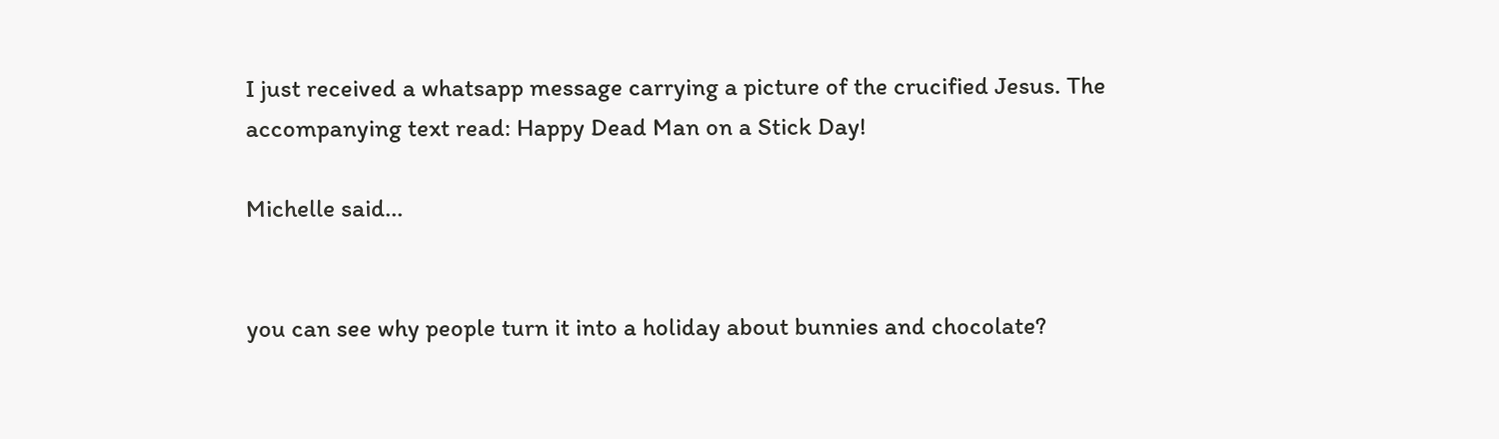I just received a whatsapp message carrying a picture of the crucified Jesus. The accompanying text read: Happy Dead Man on a Stick Day!

Michelle said...


you can see why people turn it into a holiday about bunnies and chocolate?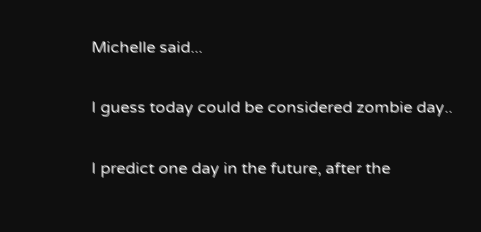Michelle said...

I guess today could be considered zombie day..

I predict one day in the future, after the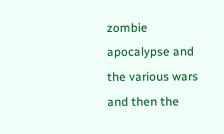zombie apocalypse and the various wars and then the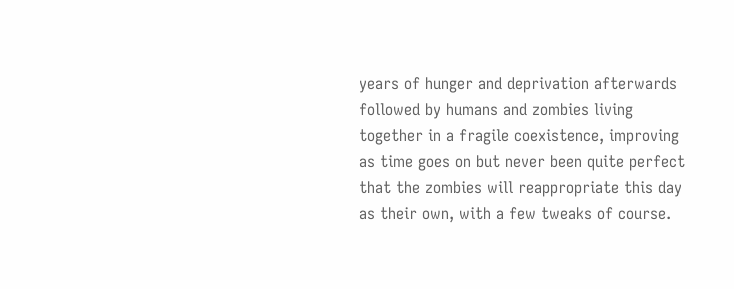years of hunger and deprivation afterwards followed by humans and zombies living together in a fragile coexistence, improving as time goes on but never been quite perfect that the zombies will reappropriate this day as their own, with a few tweaks of course.